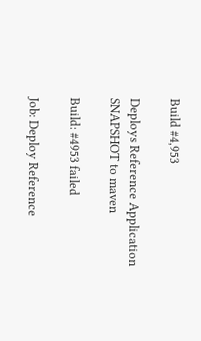Build #4,953

Deploys Reference Application SNAPSHOT to maven

Build: #4953 failed

Job: Deploy Reference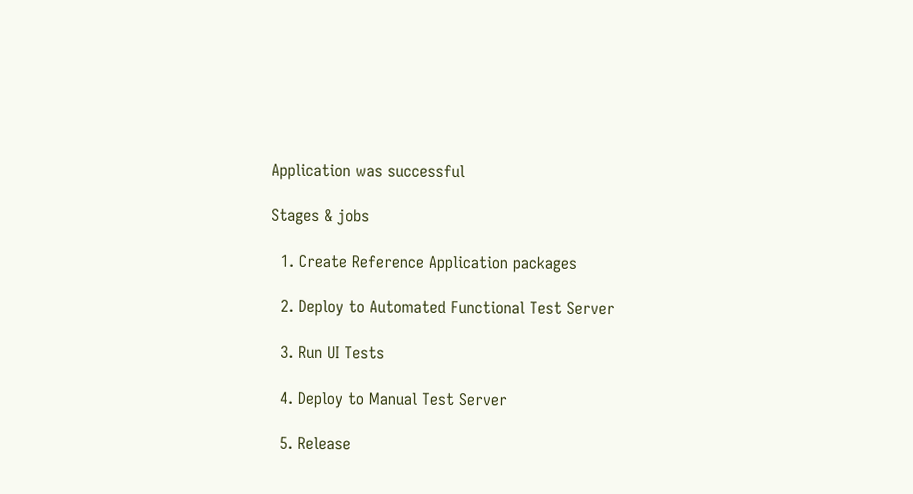Application was successful

Stages & jobs

  1. Create Reference Application packages

  2. Deploy to Automated Functional Test Server

  3. Run UI Tests

  4. Deploy to Manual Test Server

  5. Release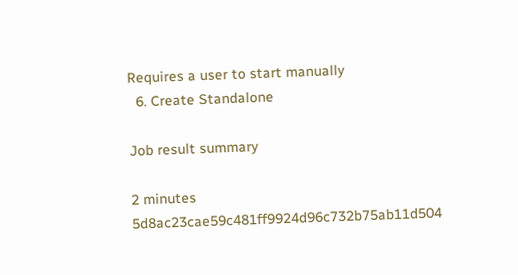Requires a user to start manually
  6. Create Standalone

Job result summary

2 minutes
5d8ac23cae59c481ff9924d96c732b75ab11d504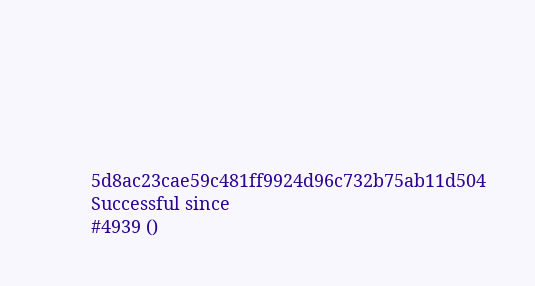5d8ac23cae59c481ff9924d96c732b75ab11d504
Successful since
#4939 ()